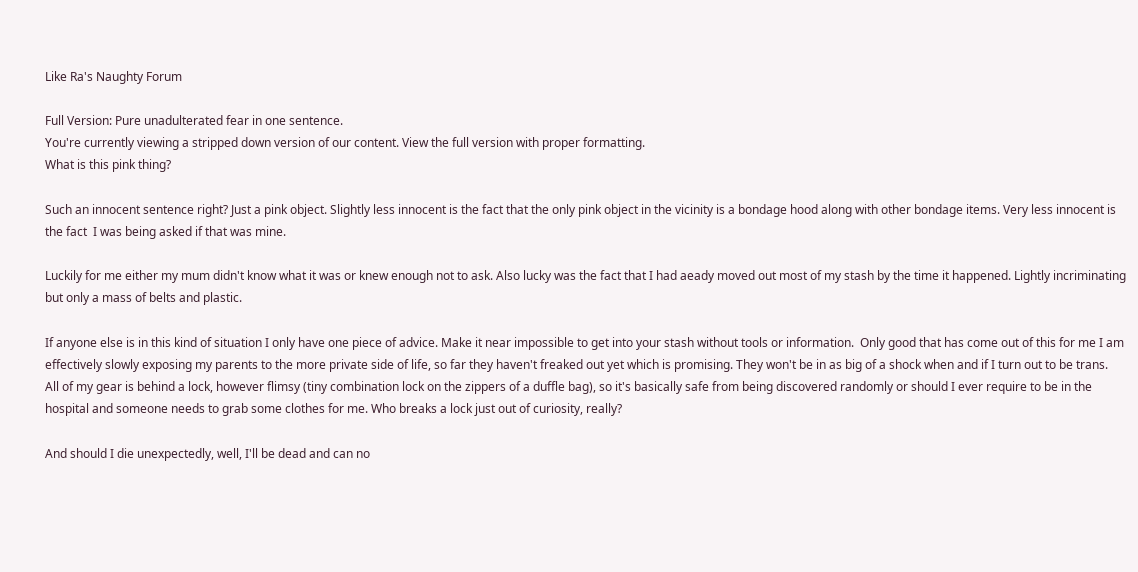Like Ra's Naughty Forum

Full Version: Pure unadulterated fear in one sentence.
You're currently viewing a stripped down version of our content. View the full version with proper formatting.
What is this pink thing?

Such an innocent sentence right? Just a pink object. Slightly less innocent is the fact that the only pink object in the vicinity is a bondage hood along with other bondage items. Very less innocent is the fact  I was being asked if that was mine.

Luckily for me either my mum didn't know what it was or knew enough not to ask. Also lucky was the fact that I had aeady moved out most of my stash by the time it happened. Lightly incriminating but only a mass of belts and plastic.

If anyone else is in this kind of situation I only have one piece of advice. Make it near impossible to get into your stash without tools or information.  Only good that has come out of this for me I am effectively slowly exposing my parents to the more private side of life, so far they haven't freaked out yet which is promising. They won't be in as big of a shock when and if I turn out to be trans.
All of my gear is behind a lock, however flimsy (tiny combination lock on the zippers of a duffle bag), so it's basically safe from being discovered randomly or should I ever require to be in the hospital and someone needs to grab some clothes for me. Who breaks a lock just out of curiosity, really?

And should I die unexpectedly, well, I'll be dead and can no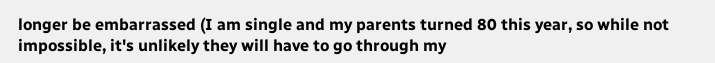longer be embarrassed (I am single and my parents turned 80 this year, so while not impossible, it's unlikely they will have to go through my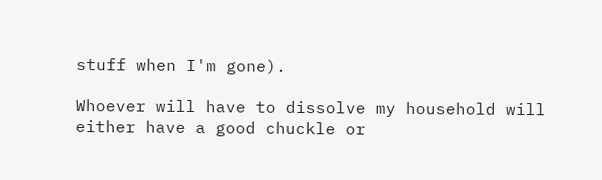stuff when I'm gone).

Whoever will have to dissolve my household will either have a good chuckle or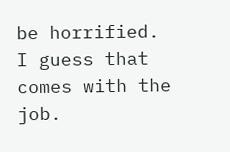be horrified. I guess that comes with the job.